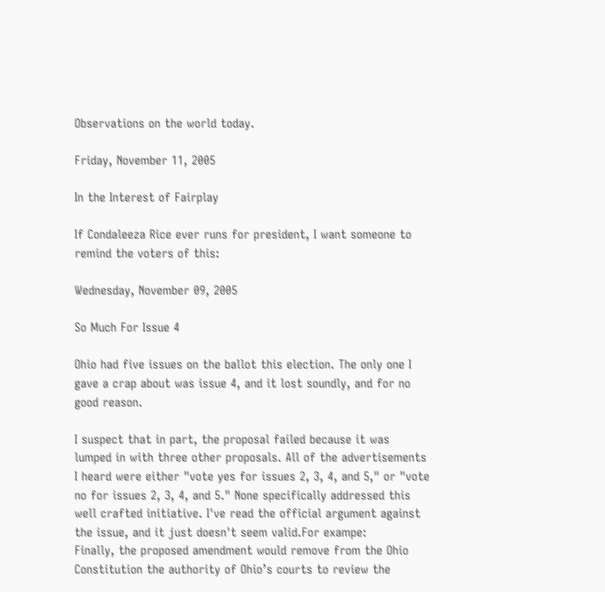Observations on the world today.

Friday, November 11, 2005

In the Interest of Fairplay

If Condaleeza Rice ever runs for president, I want someone to remind the voters of this:

Wednesday, November 09, 2005

So Much For Issue 4

Ohio had five issues on the ballot this election. The only one I gave a crap about was issue 4, and it lost soundly, and for no good reason.

I suspect that in part, the proposal failed because it was lumped in with three other proposals. All of the advertisements I heard were either "vote yes for issues 2, 3, 4, and 5," or "vote no for issues 2, 3, 4, and 5." None specifically addressed this well crafted initiative. I've read the official argument against the issue, and it just doesn't seem valid.For exampe:
Finally, the proposed amendment would remove from the Ohio Constitution the authority of Ohio’s courts to review the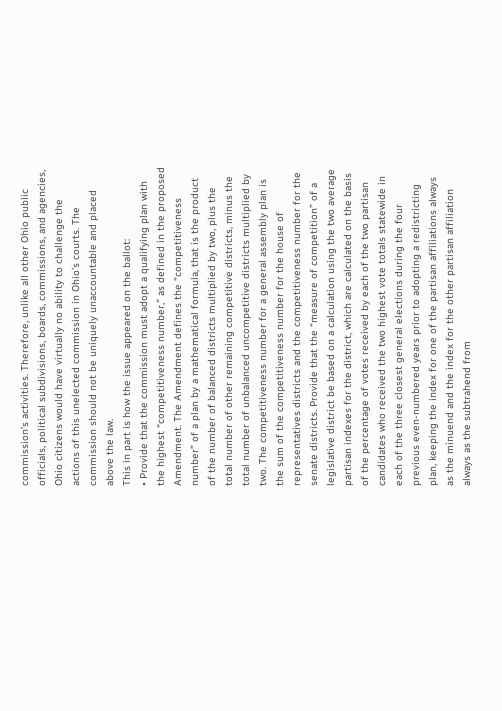commission’s activities. Therefore, unlike all other Ohio public officials, political subdivisions, boards, commissions, and agencies, Ohio citizens would have virtually no ability to challenge the actions of this unelected commission in Ohio’s courts. The commission should not be uniquely unaccountable and placed above the law.
This in part is how the issue appeared on the ballot:
• Provide that the commission must adopt a qualifying plan with the highest “competitiveness number,” as defined in the proposed Amendment. The Amendment defines the “competitiveness number” of a plan by a mathematical formula, that is the product of the number of balanced districts multiplied by two, plus the total number of other remaining competitive districts, minus the total number of unbalanced uncompetitive districts multiplied by two. The competitiveness number for a general assembly plan is the sum of the competitiveness number for the house of representatives districts and the competitiveness number for the senate districts. Provide that the “measure of competition” of a legislative district be based on a calculation using the two average partisan indexes for the district, which are calculated on the basis of the percentage of votes received by each of the two partisan candidates who received the two highest vote totals statewide in each of the three closest general elections during the four previous even-numbered years prior to adopting a redistricting plan, keeping the index for one of the partisan affiliations always as the minuend and the index for the other partisan affiliation always as the subtrahend from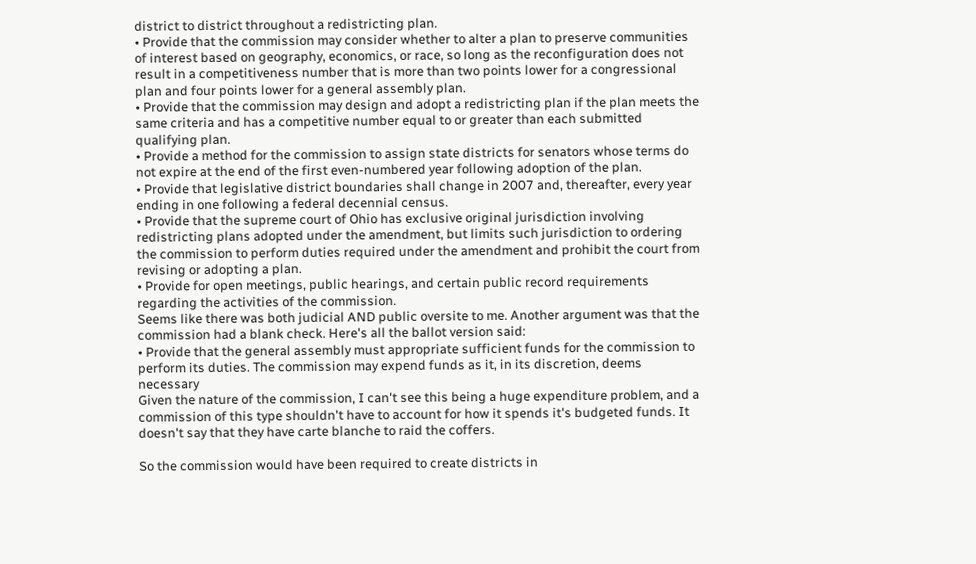district to district throughout a redistricting plan.
• Provide that the commission may consider whether to alter a plan to preserve communities of interest based on geography, economics, or race, so long as the reconfiguration does not result in a competitiveness number that is more than two points lower for a congressional plan and four points lower for a general assembly plan.
• Provide that the commission may design and adopt a redistricting plan if the plan meets the same criteria and has a competitive number equal to or greater than each submitted qualifying plan.
• Provide a method for the commission to assign state districts for senators whose terms do not expire at the end of the first even-numbered year following adoption of the plan.
• Provide that legislative district boundaries shall change in 2007 and, thereafter, every year ending in one following a federal decennial census.
• Provide that the supreme court of Ohio has exclusive original jurisdiction involving redistricting plans adopted under the amendment, but limits such jurisdiction to ordering the commission to perform duties required under the amendment and prohibit the court from revising or adopting a plan.
• Provide for open meetings, public hearings, and certain public record requirements regarding the activities of the commission.
Seems like there was both judicial AND public oversite to me. Another argument was that the commission had a blank check. Here's all the ballot version said:
• Provide that the general assembly must appropriate sufficient funds for the commission to perform its duties. The commission may expend funds as it, in its discretion, deems necessary
Given the nature of the commission, I can't see this being a huge expenditure problem, and a commission of this type shouldn't have to account for how it spends it's budgeted funds. It doesn't say that they have carte blanche to raid the coffers.

So the commission would have been required to create districts in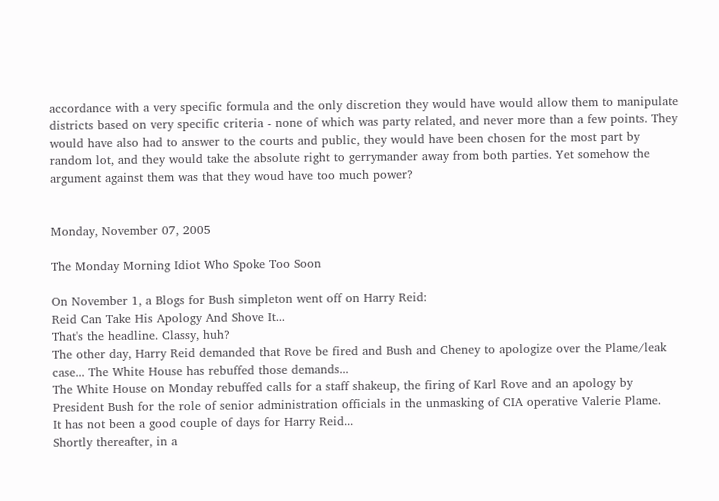accordance with a very specific formula and the only discretion they would have would allow them to manipulate districts based on very specific criteria - none of which was party related, and never more than a few points. They would have also had to answer to the courts and public, they would have been chosen for the most part by random lot, and they would take the absolute right to gerrymander away from both parties. Yet somehow the argument against them was that they woud have too much power?


Monday, November 07, 2005

The Monday Morning Idiot Who Spoke Too Soon

On November 1, a Blogs for Bush simpleton went off on Harry Reid:
Reid Can Take His Apology And Shove It...
That's the headline. Classy, huh?
The other day, Harry Reid demanded that Rove be fired and Bush and Cheney to apologize over the Plame/leak case... The White House has rebuffed those demands...
The White House on Monday rebuffed calls for a staff shakeup, the firing of Karl Rove and an apology by President Bush for the role of senior administration officials in the unmasking of CIA operative Valerie Plame.
It has not been a good couple of days for Harry Reid...
Shortly thereafter, in a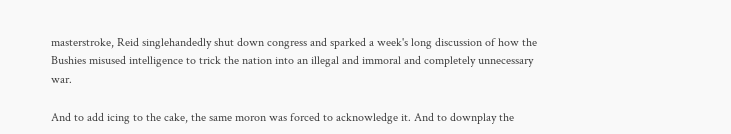masterstroke, Reid singlehandedly shut down congress and sparked a week's long discussion of how the Bushies misused intelligence to trick the nation into an illegal and immoral and completely unnecessary war.

And to add icing to the cake, the same moron was forced to acknowledge it. And to downplay the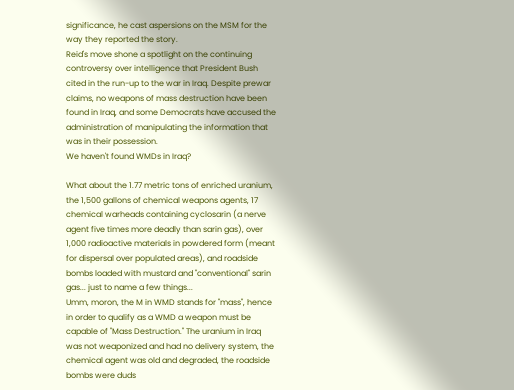significance, he cast aspersions on the MSM for the way they reported the story.
Reid's move shone a spotlight on the continuing controversy over intelligence that President Bush cited in the run-up to the war in Iraq. Despite prewar claims, no weapons of mass destruction have been found in Iraq, and some Democrats have accused the administration of manipulating the information that was in their possession.
We haven't found WMDs in Iraq?

What about the 1.77 metric tons of enriched uranium, the 1,500 gallons of chemical weapons agents, 17 chemical warheads containing cyclosarin (a nerve agent five times more deadly than sarin gas), over 1,000 radioactive materials in powdered form (meant for dispersal over populated areas), and roadside bombs loaded with mustard and "conventional" sarin gas... just to name a few things...
Umm, moron, the M in WMD stands for "mass", hence in order to qualify as a WMD a weapon must be capable of "Mass Destruction." The uranium in Iraq was not weaponized and had no delivery system, the chemical agent was old and degraded, the roadside bombs were duds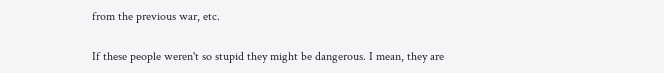from the previous war, etc.

If these people weren't so stupid they might be dangerous. I mean, they are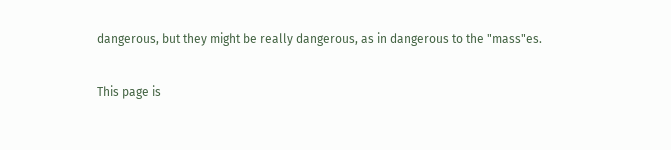dangerous, but they might be really dangerous, as in dangerous to the "mass"es.

This page is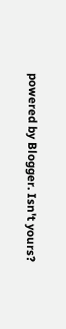powered by Blogger. Isn't yours?